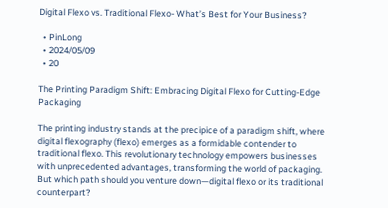Digital Flexo vs. Traditional Flexo- What’s Best for Your Business?

  • PinLong
  • 2024/05/09
  • 20

The Printing Paradigm Shift: Embracing Digital Flexo for Cutting-Edge Packaging

The printing industry stands at the precipice of a paradigm shift, where digital flexography (flexo) emerges as a formidable contender to traditional flexo. This revolutionary technology empowers businesses with unprecedented advantages, transforming the world of packaging. But which path should you venture down—digital flexo or its traditional counterpart?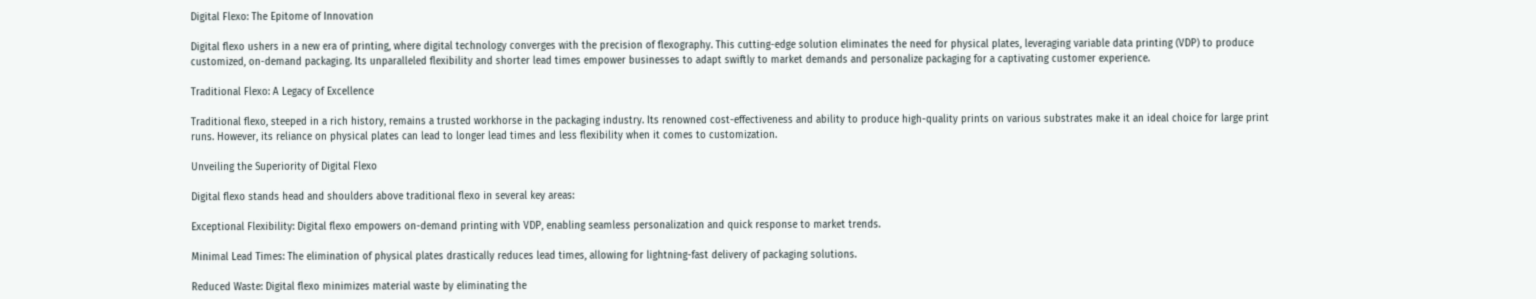Digital Flexo: The Epitome of Innovation

Digital flexo ushers in a new era of printing, where digital technology converges with the precision of flexography. This cutting-edge solution eliminates the need for physical plates, leveraging variable data printing (VDP) to produce customized, on-demand packaging. Its unparalleled flexibility and shorter lead times empower businesses to adapt swiftly to market demands and personalize packaging for a captivating customer experience.

Traditional Flexo: A Legacy of Excellence

Traditional flexo, steeped in a rich history, remains a trusted workhorse in the packaging industry. Its renowned cost-effectiveness and ability to produce high-quality prints on various substrates make it an ideal choice for large print runs. However, its reliance on physical plates can lead to longer lead times and less flexibility when it comes to customization.

Unveiling the Superiority of Digital Flexo

Digital flexo stands head and shoulders above traditional flexo in several key areas:

Exceptional Flexibility: Digital flexo empowers on-demand printing with VDP, enabling seamless personalization and quick response to market trends.

Minimal Lead Times: The elimination of physical plates drastically reduces lead times, allowing for lightning-fast delivery of packaging solutions.

Reduced Waste: Digital flexo minimizes material waste by eliminating the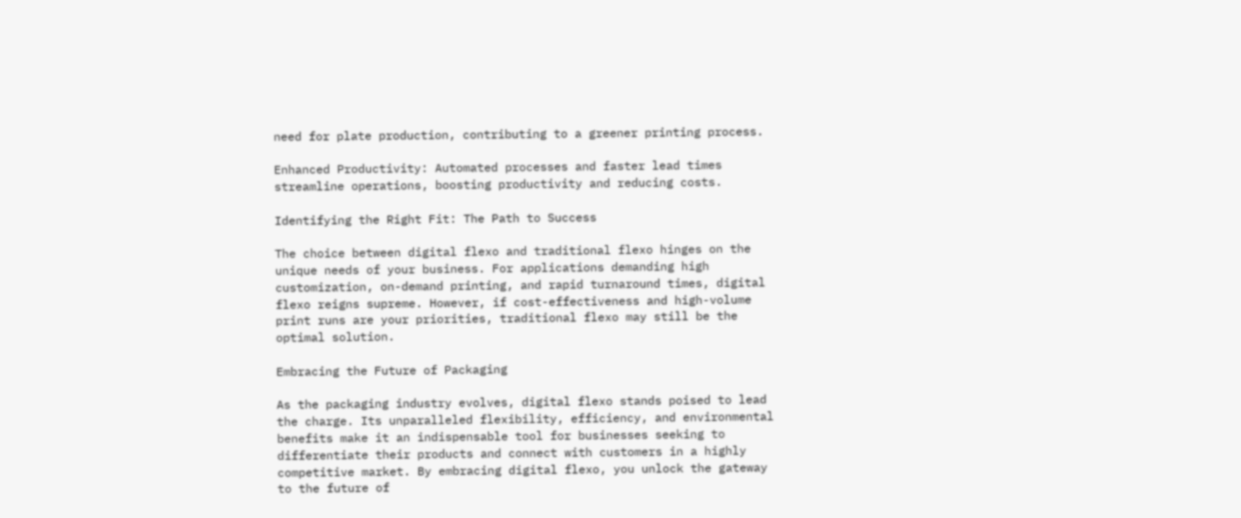need for plate production, contributing to a greener printing process.

Enhanced Productivity: Automated processes and faster lead times streamline operations, boosting productivity and reducing costs.

Identifying the Right Fit: The Path to Success

The choice between digital flexo and traditional flexo hinges on the unique needs of your business. For applications demanding high customization, on-demand printing, and rapid turnaround times, digital flexo reigns supreme. However, if cost-effectiveness and high-volume print runs are your priorities, traditional flexo may still be the optimal solution.

Embracing the Future of Packaging

As the packaging industry evolves, digital flexo stands poised to lead the charge. Its unparalleled flexibility, efficiency, and environmental benefits make it an indispensable tool for businesses seeking to differentiate their products and connect with customers in a highly competitive market. By embracing digital flexo, you unlock the gateway to the future of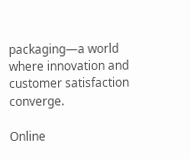packaging—a world where innovation and customer satisfaction converge.

Online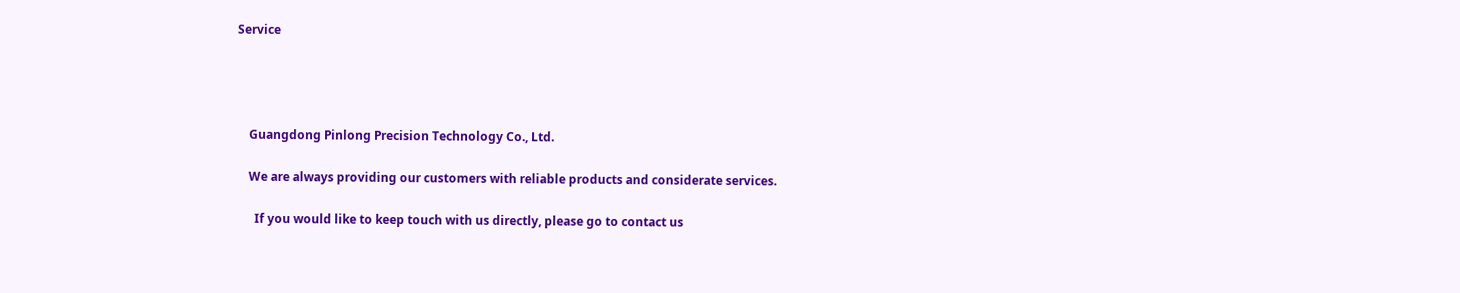Service




    Guangdong Pinlong Precision Technology Co., Ltd.

    We are always providing our customers with reliable products and considerate services.

      If you would like to keep touch with us directly, please go to contact us